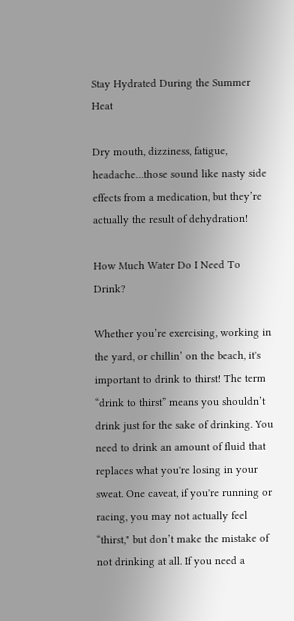Stay Hydrated During the Summer Heat

Dry mouth, dizziness, fatigue, headache…those sound like nasty side effects from a medication, but they’re actually the result of dehydration!

How Much Water Do I Need To Drink?

Whether you’re exercising, working in the yard, or chillin’ on the beach, it's important to drink to thirst! The term “drink to thirst” means you shouldn’t drink just for the sake of drinking. You need to drink an amount of fluid that replaces what you're losing in your sweat. One caveat, if you're running or racing, you may not actually feel “thirst," but don’t make the mistake of not drinking at all. If you need a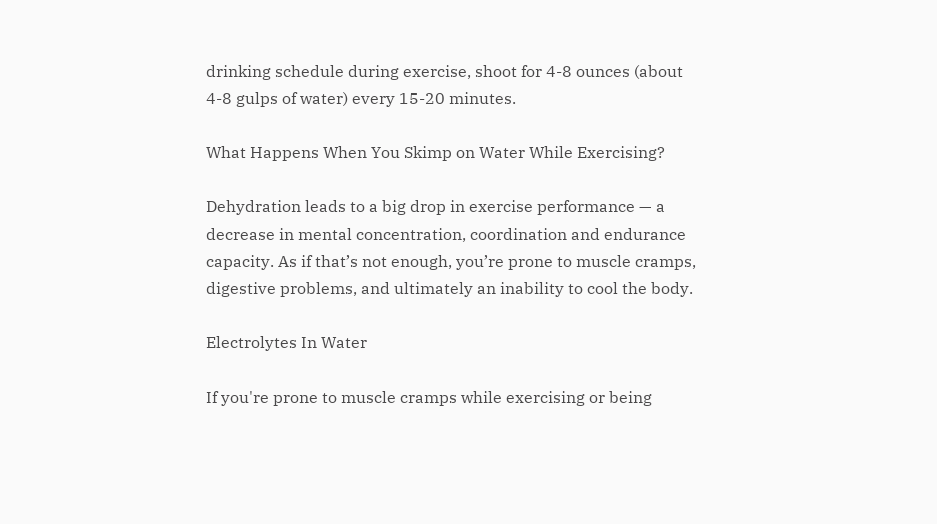drinking schedule during exercise, shoot for 4-8 ounces (about 4-8 gulps of water) every 15-20 minutes.

What Happens When You Skimp on Water While Exercising?

Dehydration leads to a big drop in exercise performance — a decrease in mental concentration, coordination and endurance capacity. As if that’s not enough, you’re prone to muscle cramps, digestive problems, and ultimately an inability to cool the body.

Electrolytes In Water

If you're prone to muscle cramps while exercising or being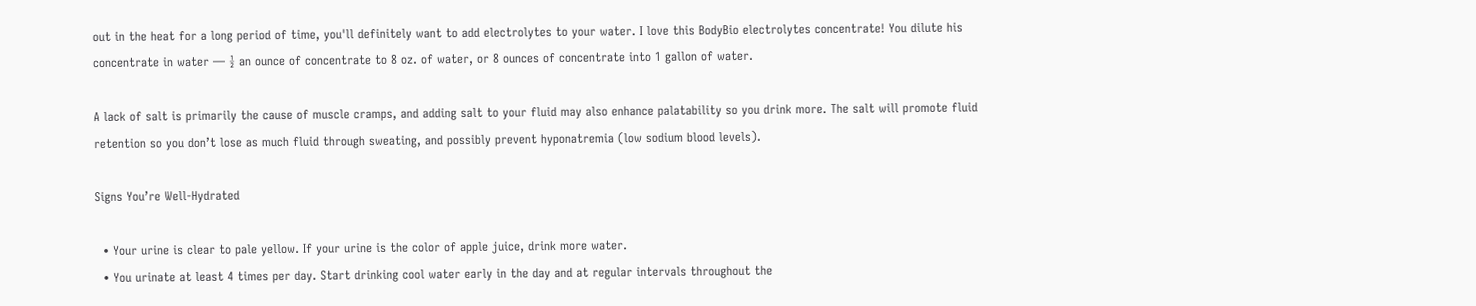out in the heat for a long period of time, you'll definitely want to add electrolytes to your water. I love this BodyBio electrolytes concentrate! You dilute his concentrate in water — ½ an ounce of concentrate to 8 oz. of water, or 8 ounces of concentrate into 1 gallon of water.

A lack of salt is primarily the cause of muscle cramps, and adding salt to your fluid may also enhance palatability so you drink more. The salt will promote fluid retention so you don’t lose as much fluid through sweating, and possibly prevent hyponatremia (low sodium blood levels).

Signs You’re Well-Hydrated

  • Your urine is clear to pale yellow. If your urine is the color of apple juice, drink more water.
  • You urinate at least 4 times per day. Start drinking cool water early in the day and at regular intervals throughout the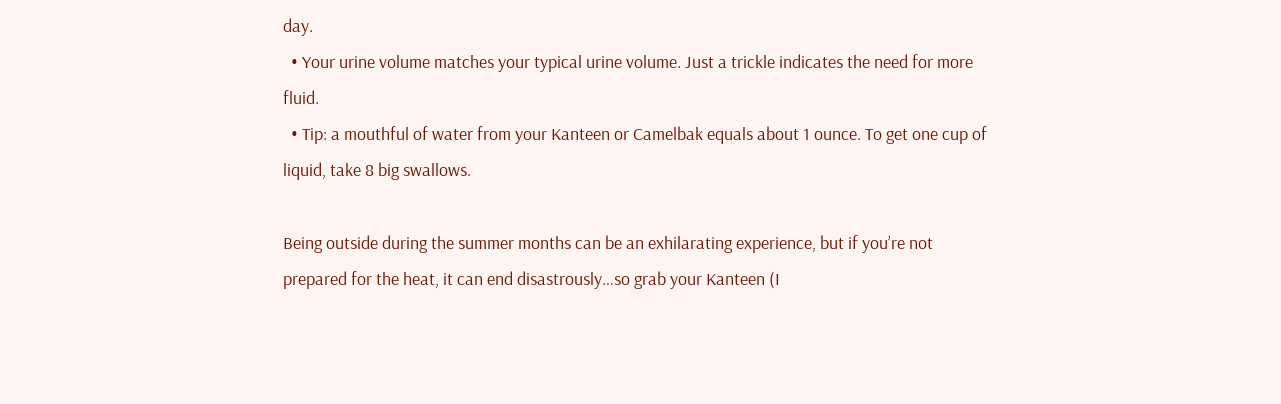day.
  • Your urine volume matches your typical urine volume. Just a trickle indicates the need for more fluid.
  • Tip: a mouthful of water from your Kanteen or Camelbak equals about 1 ounce. To get one cup of liquid, take 8 big swallows.

Being outside during the summer months can be an exhilarating experience, but if you’re not prepared for the heat, it can end disastrously…so grab your Kanteen (I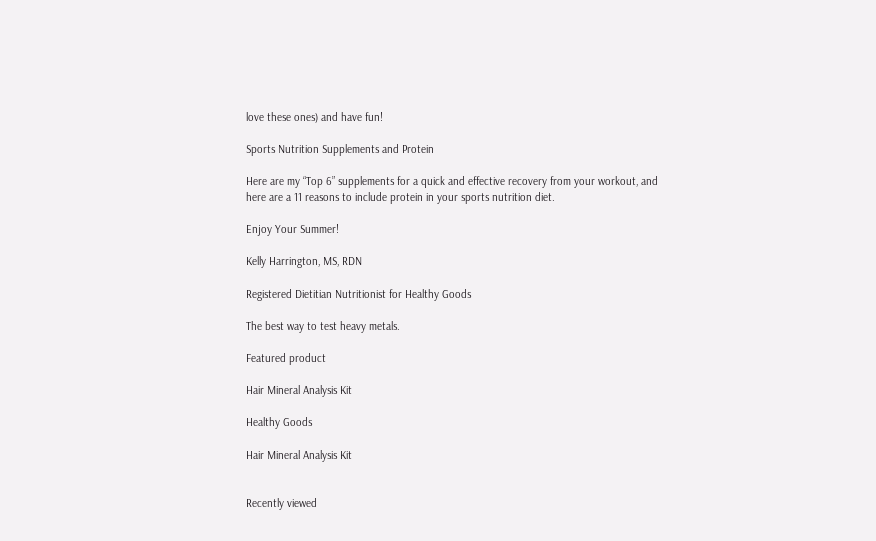love these ones) and have fun!

Sports Nutrition Supplements and Protein

Here are my “Top 6” supplements for a quick and effective recovery from your workout, and here are a 11 reasons to include protein in your sports nutrition diet.

Enjoy Your Summer!

Kelly Harrington, MS, RDN

Registered Dietitian Nutritionist for Healthy Goods

The best way to test heavy metals.

Featured product

Hair Mineral Analysis Kit

Healthy Goods

Hair Mineral Analysis Kit


Recently viewed